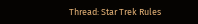Thread: Star Trek Rules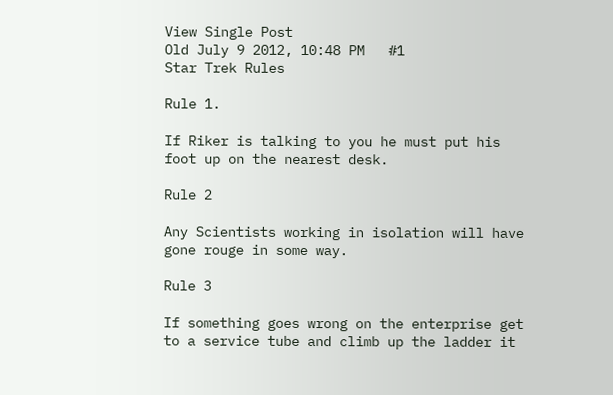View Single Post
Old July 9 2012, 10:48 PM   #1
Star Trek Rules

Rule 1.

If Riker is talking to you he must put his foot up on the nearest desk.

Rule 2

Any Scientists working in isolation will have gone rouge in some way.

Rule 3

If something goes wrong on the enterprise get to a service tube and climb up the ladder it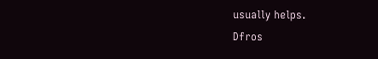usually helps.
Dfros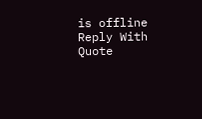is offline   Reply With Quote